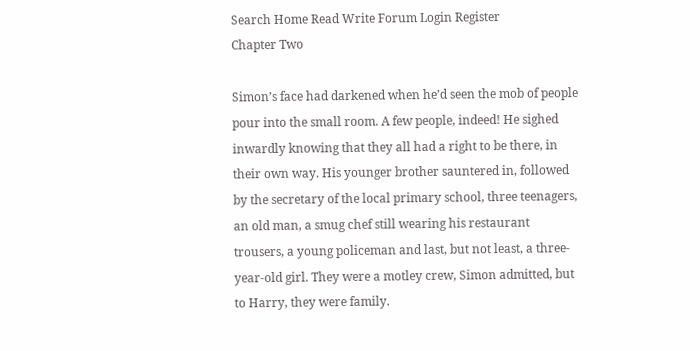Search Home Read Write Forum Login Register
Chapter Two

Simon’s face had darkened when he’d seen the mob of people pour into the small room. A few people, indeed! He sighed inwardly knowing that they all had a right to be there, in their own way. His younger brother sauntered in, followed by the secretary of the local primary school, three teenagers, an old man, a smug chef still wearing his restaurant trousers, a young policeman and last, but not least, a three-year-old girl. They were a motley crew, Simon admitted, but to Harry, they were family.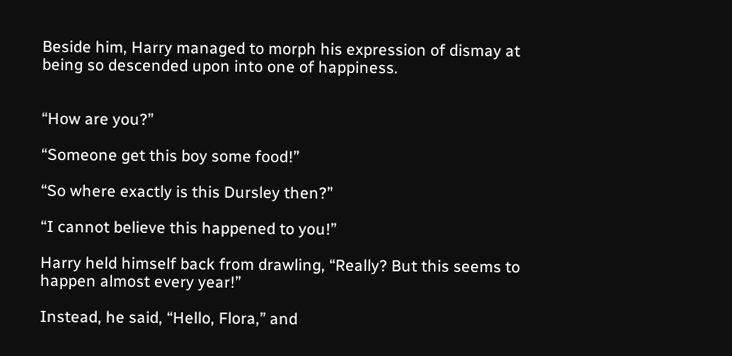Beside him, Harry managed to morph his expression of dismay at being so descended upon into one of happiness.


“How are you?”

“Someone get this boy some food!”

“So where exactly is this Dursley then?”

“I cannot believe this happened to you!”

Harry held himself back from drawling, “Really? But this seems to happen almost every year!”

Instead, he said, “Hello, Flora,” and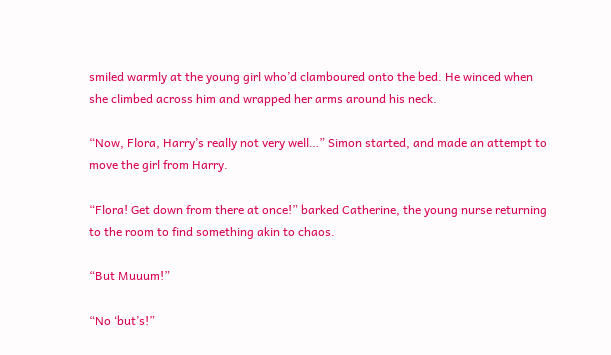smiled warmly at the young girl who’d clamboured onto the bed. He winced when she climbed across him and wrapped her arms around his neck.

“Now, Flora, Harry’s really not very well…” Simon started, and made an attempt to move the girl from Harry.

“Flora! Get down from there at once!” barked Catherine, the young nurse returning to the room to find something akin to chaos.

“But Muuum!”

“No ‘but’s!”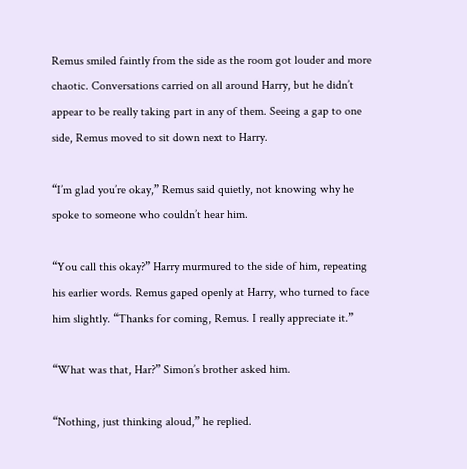Remus smiled faintly from the side as the room got louder and more chaotic. Conversations carried on all around Harry, but he didn’t appear to be really taking part in any of them. Seeing a gap to one side, Remus moved to sit down next to Harry.

“I’m glad you’re okay,” Remus said quietly, not knowing why he spoke to someone who couldn’t hear him.

“You call this okay?” Harry murmured to the side of him, repeating his earlier words. Remus gaped openly at Harry, who turned to face him slightly. “Thanks for coming, Remus. I really appreciate it.”

“What was that, Har?” Simon’s brother asked him.

“Nothing, just thinking aloud,” he replied.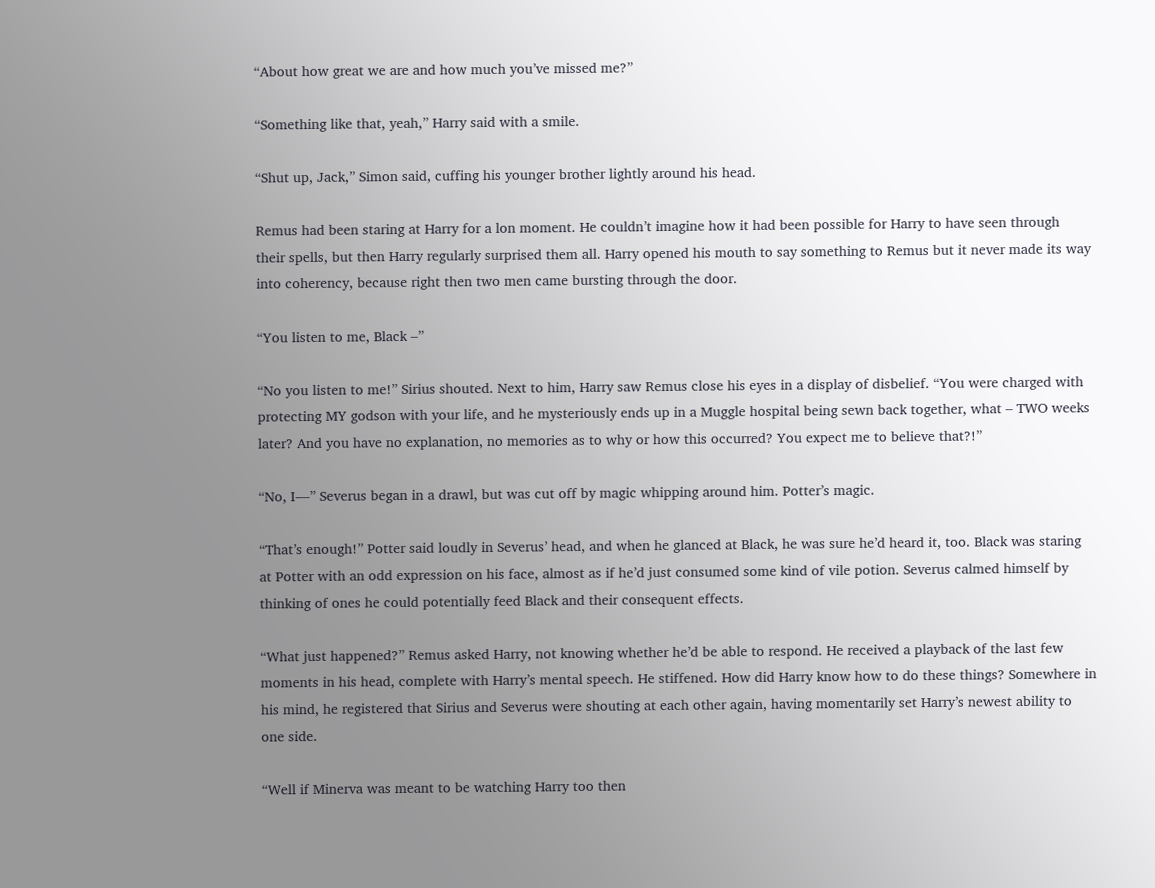“About how great we are and how much you’ve missed me?”

“Something like that, yeah,” Harry said with a smile.

“Shut up, Jack,” Simon said, cuffing his younger brother lightly around his head.

Remus had been staring at Harry for a lon moment. He couldn’t imagine how it had been possible for Harry to have seen through their spells, but then Harry regularly surprised them all. Harry opened his mouth to say something to Remus but it never made its way into coherency, because right then two men came bursting through the door.

“You listen to me, Black –”

“No you listen to me!” Sirius shouted. Next to him, Harry saw Remus close his eyes in a display of disbelief. “You were charged with protecting MY godson with your life, and he mysteriously ends up in a Muggle hospital being sewn back together, what – TWO weeks later? And you have no explanation, no memories as to why or how this occurred? You expect me to believe that?!”

“No, I—” Severus began in a drawl, but was cut off by magic whipping around him. Potter’s magic.

“That’s enough!” Potter said loudly in Severus’ head, and when he glanced at Black, he was sure he’d heard it, too. Black was staring at Potter with an odd expression on his face, almost as if he’d just consumed some kind of vile potion. Severus calmed himself by thinking of ones he could potentially feed Black and their consequent effects.

“What just happened?” Remus asked Harry, not knowing whether he’d be able to respond. He received a playback of the last few moments in his head, complete with Harry’s mental speech. He stiffened. How did Harry know how to do these things? Somewhere in his mind, he registered that Sirius and Severus were shouting at each other again, having momentarily set Harry’s newest ability to one side.

“Well if Minerva was meant to be watching Harry too then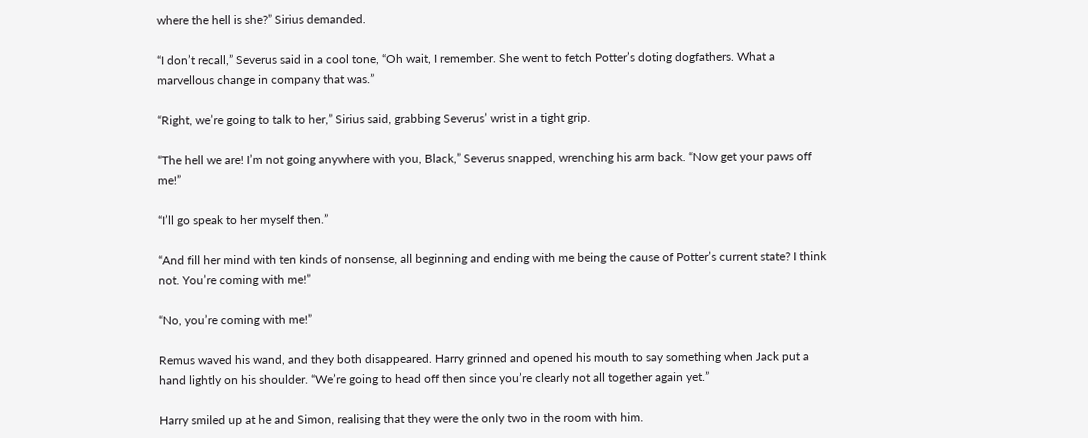where the hell is she?” Sirius demanded.

“I don’t recall,” Severus said in a cool tone, “Oh wait, I remember. She went to fetch Potter’s doting dogfathers. What a marvellous change in company that was.”

“Right, we’re going to talk to her,” Sirius said, grabbing Severus’ wrist in a tight grip.

“The hell we are! I’m not going anywhere with you, Black,” Severus snapped, wrenching his arm back. “Now get your paws off me!”

“I’ll go speak to her myself then.”

“And fill her mind with ten kinds of nonsense, all beginning and ending with me being the cause of Potter’s current state? I think not. You’re coming with me!”

“No, you’re coming with me!”

Remus waved his wand, and they both disappeared. Harry grinned and opened his mouth to say something when Jack put a hand lightly on his shoulder. “We’re going to head off then since you’re clearly not all together again yet.”

Harry smiled up at he and Simon, realising that they were the only two in the room with him.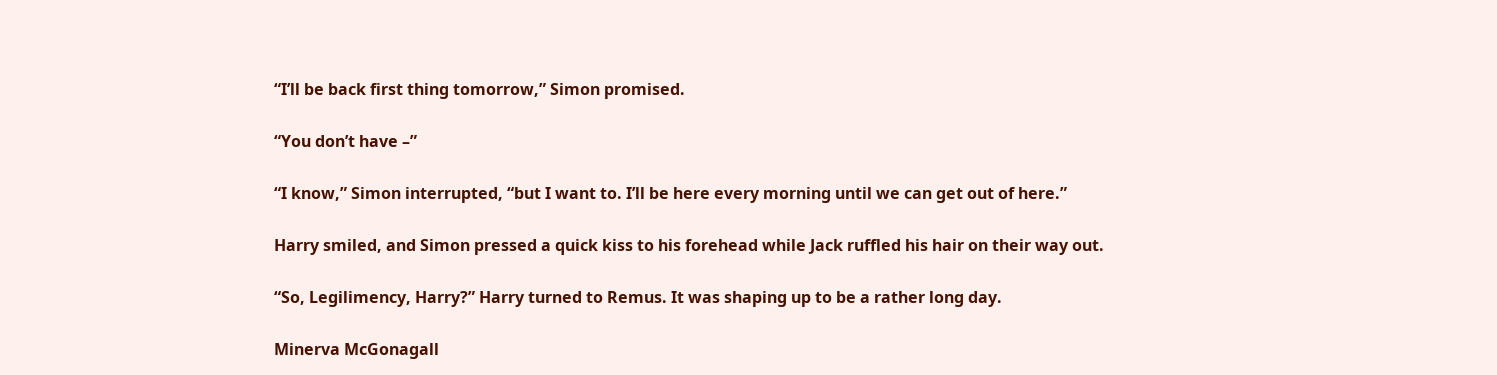“I’ll be back first thing tomorrow,” Simon promised.

“You don’t have –”

“I know,” Simon interrupted, “but I want to. I’ll be here every morning until we can get out of here.”

Harry smiled, and Simon pressed a quick kiss to his forehead while Jack ruffled his hair on their way out.

“So, Legilimency, Harry?” Harry turned to Remus. It was shaping up to be a rather long day.

Minerva McGonagall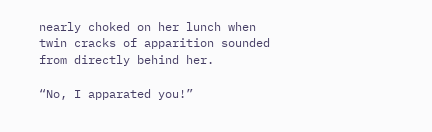nearly choked on her lunch when twin cracks of apparition sounded from directly behind her.

“No, I apparated you!”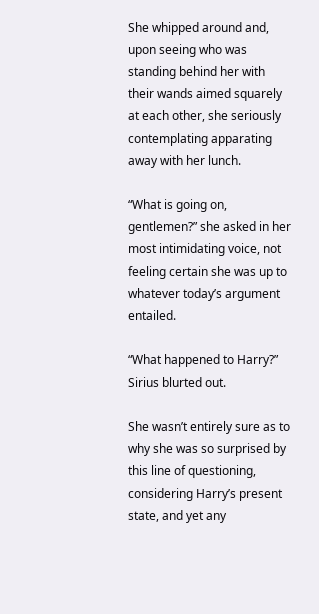She whipped around and, upon seeing who was standing behind her with their wands aimed squarely at each other, she seriously contemplating apparating away with her lunch.

“What is going on, gentlemen?” she asked in her most intimidating voice, not feeling certain she was up to whatever today’s argument entailed.

“What happened to Harry?” Sirius blurted out.

She wasn’t entirely sure as to why she was so surprised by this line of questioning, considering Harry’s present state, and yet any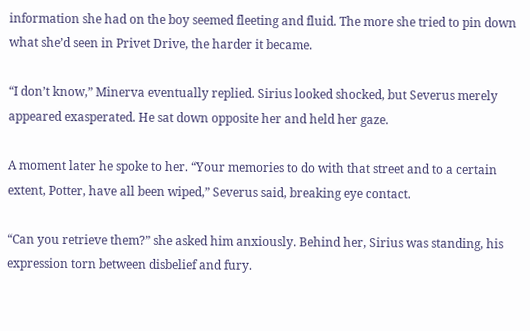information she had on the boy seemed fleeting and fluid. The more she tried to pin down what she’d seen in Privet Drive, the harder it became.

“I don’t know,” Minerva eventually replied. Sirius looked shocked, but Severus merely appeared exasperated. He sat down opposite her and held her gaze.

A moment later he spoke to her. “Your memories to do with that street and to a certain extent, Potter, have all been wiped,” Severus said, breaking eye contact.

“Can you retrieve them?” she asked him anxiously. Behind her, Sirius was standing, his expression torn between disbelief and fury.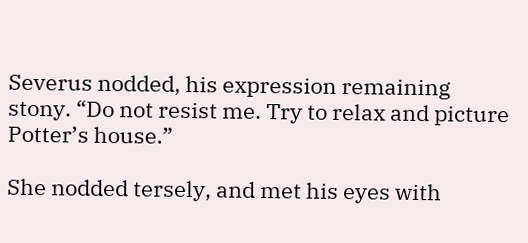Severus nodded, his expression remaining stony. “Do not resist me. Try to relax and picture Potter’s house.”

She nodded tersely, and met his eyes with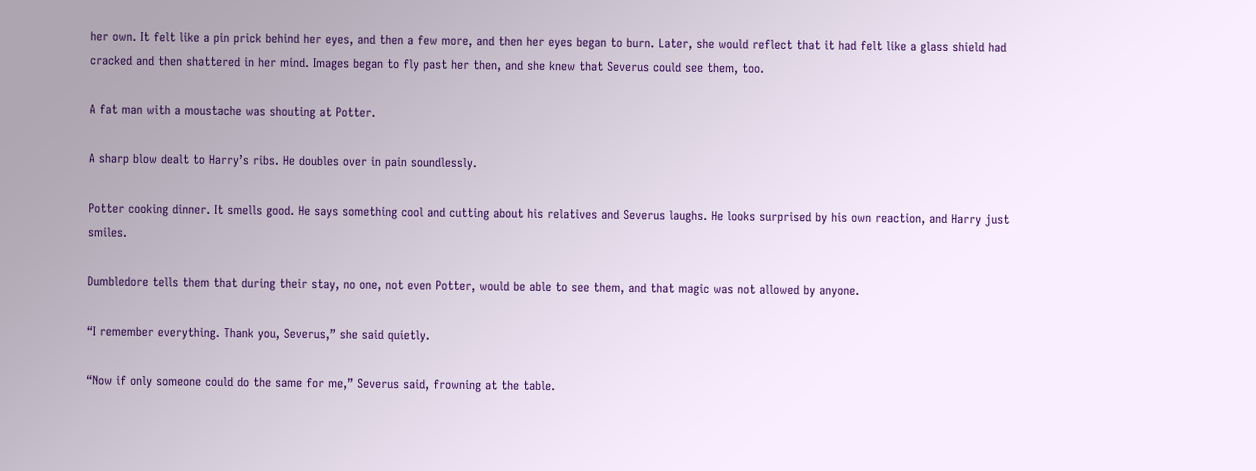her own. It felt like a pin prick behind her eyes, and then a few more, and then her eyes began to burn. Later, she would reflect that it had felt like a glass shield had cracked and then shattered in her mind. Images began to fly past her then, and she knew that Severus could see them, too.

A fat man with a moustache was shouting at Potter.

A sharp blow dealt to Harry’s ribs. He doubles over in pain soundlessly.

Potter cooking dinner. It smells good. He says something cool and cutting about his relatives and Severus laughs. He looks surprised by his own reaction, and Harry just smiles.

Dumbledore tells them that during their stay, no one, not even Potter, would be able to see them, and that magic was not allowed by anyone.

“I remember everything. Thank you, Severus,” she said quietly.

“Now if only someone could do the same for me,” Severus said, frowning at the table.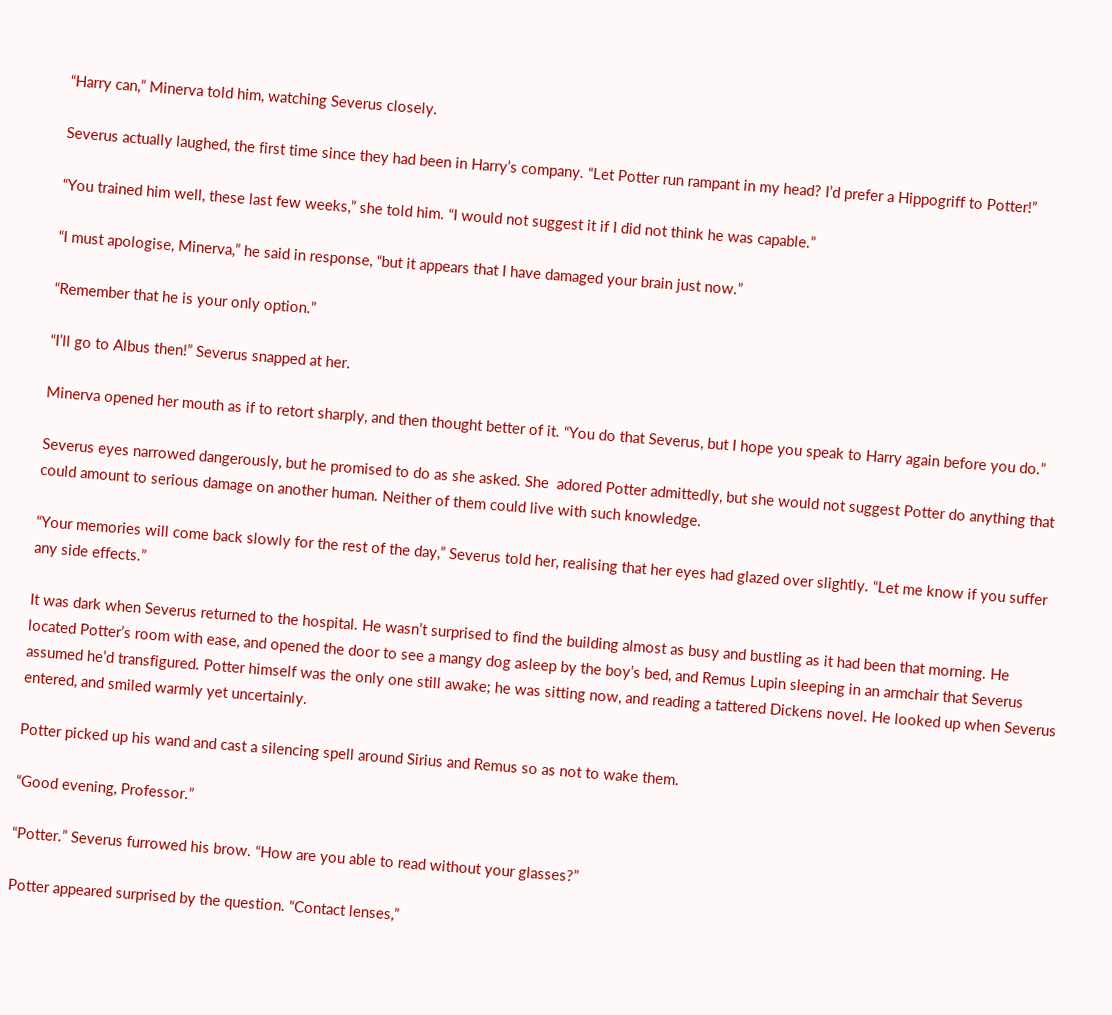“Harry can,” Minerva told him, watching Severus closely.

Severus actually laughed, the first time since they had been in Harry’s company. “Let Potter run rampant in my head? I’d prefer a Hippogriff to Potter!”

“You trained him well, these last few weeks,” she told him. “I would not suggest it if I did not think he was capable.”

“I must apologise, Minerva,” he said in response, “but it appears that I have damaged your brain just now.”

“Remember that he is your only option.”

“I’ll go to Albus then!” Severus snapped at her.

Minerva opened her mouth as if to retort sharply, and then thought better of it. “You do that Severus, but I hope you speak to Harry again before you do.”

Severus eyes narrowed dangerously, but he promised to do as she asked. She  adored Potter admittedly, but she would not suggest Potter do anything that could amount to serious damage on another human. Neither of them could live with such knowledge.

“Your memories will come back slowly for the rest of the day,” Severus told her, realising that her eyes had glazed over slightly. “Let me know if you suffer any side effects.”

It was dark when Severus returned to the hospital. He wasn’t surprised to find the building almost as busy and bustling as it had been that morning. He located Potter’s room with ease, and opened the door to see a mangy dog asleep by the boy’s bed, and Remus Lupin sleeping in an armchair that Severus assumed he’d transfigured. Potter himself was the only one still awake; he was sitting now, and reading a tattered Dickens novel. He looked up when Severus entered, and smiled warmly yet uncertainly.

Potter picked up his wand and cast a silencing spell around Sirius and Remus so as not to wake them.

“Good evening, Professor.”

“Potter.” Severus furrowed his brow. “How are you able to read without your glasses?”

Potter appeared surprised by the question. “Contact lenses,”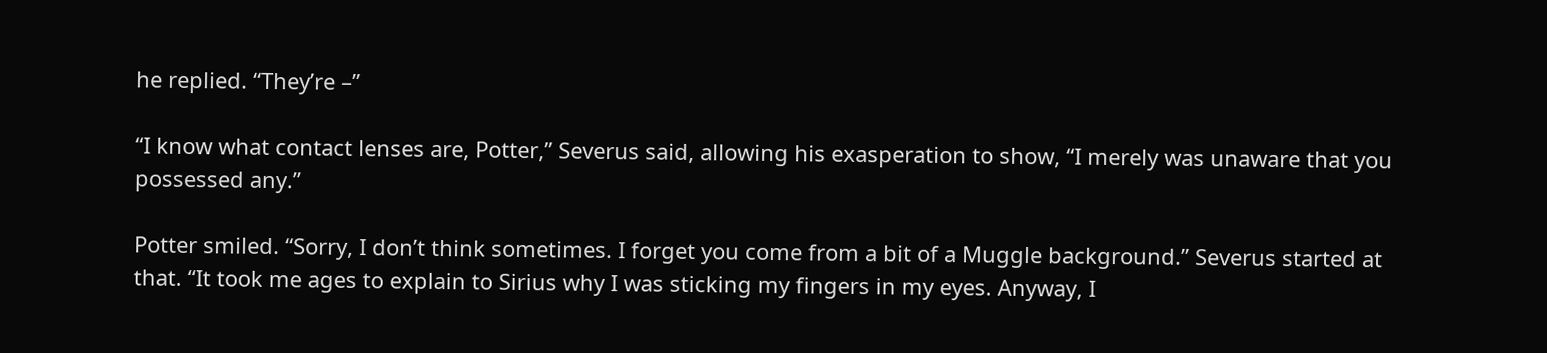he replied. “They’re –”

“I know what contact lenses are, Potter,” Severus said, allowing his exasperation to show, “I merely was unaware that you possessed any.”

Potter smiled. “Sorry, I don’t think sometimes. I forget you come from a bit of a Muggle background.” Severus started at that. “It took me ages to explain to Sirius why I was sticking my fingers in my eyes. Anyway, I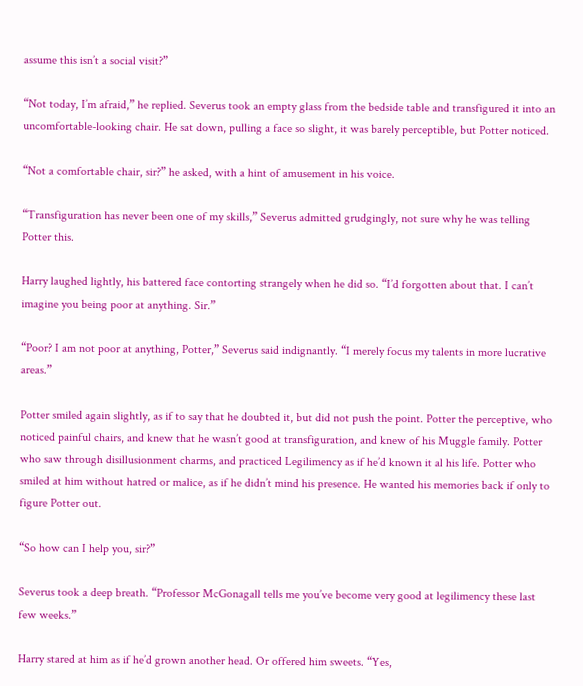assume this isn’t a social visit?”

“Not today, I’m afraid,” he replied. Severus took an empty glass from the bedside table and transfigured it into an uncomfortable-looking chair. He sat down, pulling a face so slight, it was barely perceptible, but Potter noticed.

“Not a comfortable chair, sir?” he asked, with a hint of amusement in his voice.

“Transfiguration has never been one of my skills,” Severus admitted grudgingly, not sure why he was telling Potter this.

Harry laughed lightly, his battered face contorting strangely when he did so. “I’d forgotten about that. I can’t imagine you being poor at anything. Sir.”

“Poor? I am not poor at anything, Potter,” Severus said indignantly. “I merely focus my talents in more lucrative areas.”

Potter smiled again slightly, as if to say that he doubted it, but did not push the point. Potter the perceptive, who noticed painful chairs, and knew that he wasn’t good at transfiguration, and knew of his Muggle family. Potter who saw through disillusionment charms, and practiced Legilimency as if he’d known it al his life. Potter who smiled at him without hatred or malice, as if he didn’t mind his presence. He wanted his memories back if only to figure Potter out.

“So how can I help you, sir?”

Severus took a deep breath. “Professor McGonagall tells me you’ve become very good at legilimency these last few weeks.”

Harry stared at him as if he’d grown another head. Or offered him sweets. “Yes,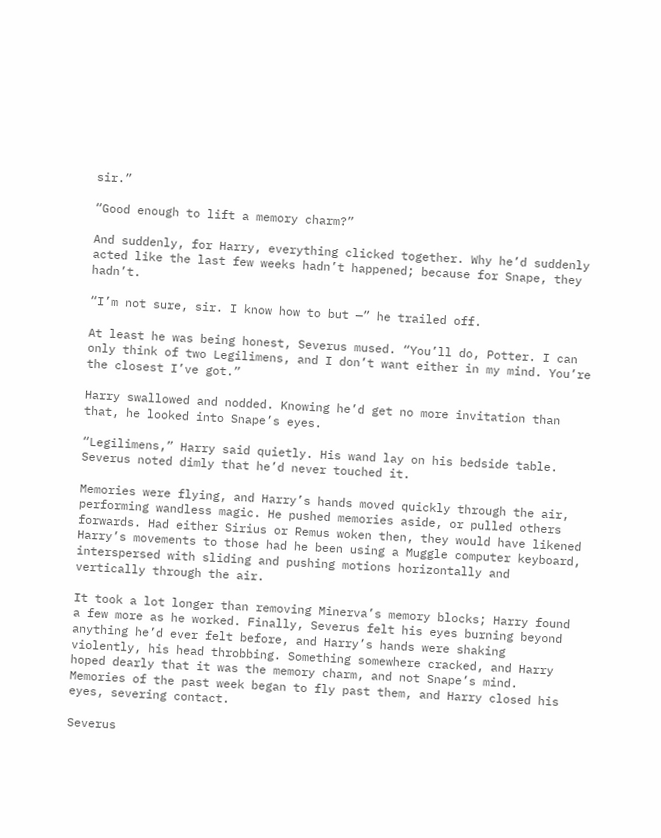sir.”

“Good enough to lift a memory charm?”

And suddenly, for Harry, everything clicked together. Why he’d suddenly acted like the last few weeks hadn’t happened; because for Snape, they hadn’t.

“I’m not sure, sir. I know how to but —” he trailed off.

At least he was being honest, Severus mused. “You’ll do, Potter. I can only think of two Legilimens, and I don’t want either in my mind. You’re the closest I’ve got.”

Harry swallowed and nodded. Knowing he’d get no more invitation than that, he looked into Snape’s eyes.

“Legilimens,” Harry said quietly. His wand lay on his bedside table. Severus noted dimly that he’d never touched it.

Memories were flying, and Harry’s hands moved quickly through the air, performing wandless magic. He pushed memories aside, or pulled others forwards. Had either Sirius or Remus woken then, they would have likened Harry’s movements to those had he been using a Muggle computer keyboard, interspersed with sliding and pushing motions horizontally and vertically through the air.

It took a lot longer than removing Minerva’s memory blocks; Harry found a few more as he worked. Finally, Severus felt his eyes burning beyond anything he’d ever felt before, and Harry’s hands were shaking violently, his head throbbing. Something somewhere cracked, and Harry hoped dearly that it was the memory charm, and not Snape’s mind. Memories of the past week began to fly past them, and Harry closed his eyes, severing contact.

Severus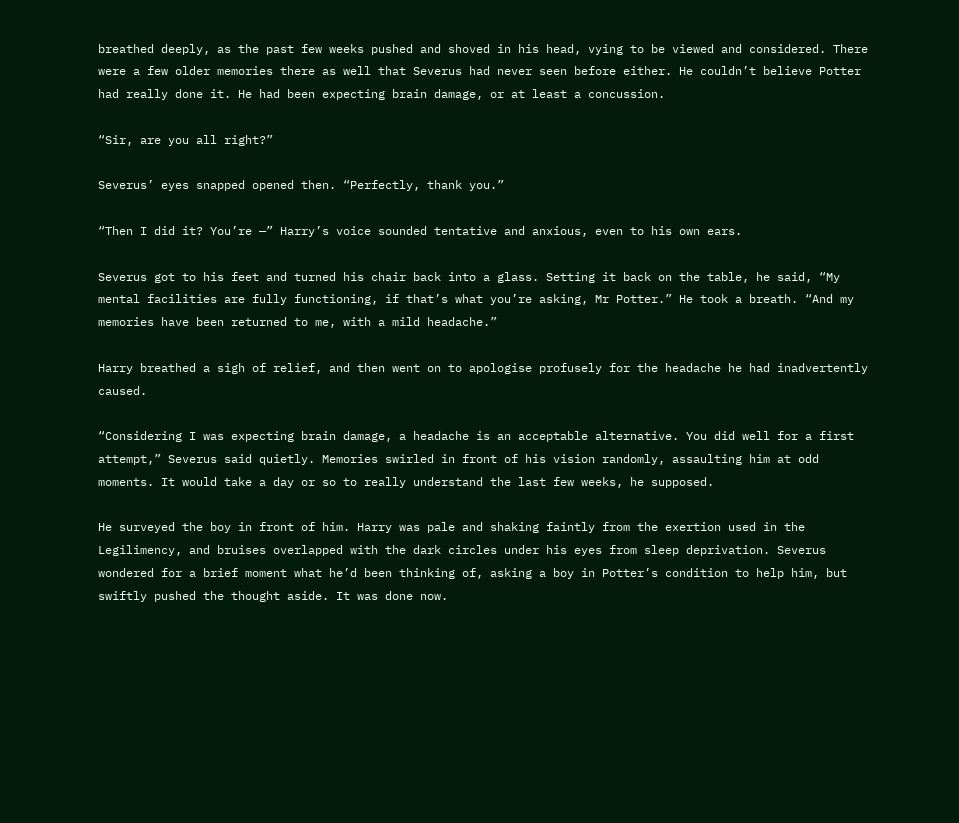breathed deeply, as the past few weeks pushed and shoved in his head, vying to be viewed and considered. There were a few older memories there as well that Severus had never seen before either. He couldn’t believe Potter had really done it. He had been expecting brain damage, or at least a concussion.

“Sir, are you all right?”

Severus’ eyes snapped opened then. “Perfectly, thank you.”

“Then I did it? You’re —” Harry’s voice sounded tentative and anxious, even to his own ears.

Severus got to his feet and turned his chair back into a glass. Setting it back on the table, he said, “My mental facilities are fully functioning, if that’s what you’re asking, Mr Potter.” He took a breath. “And my memories have been returned to me, with a mild headache.”

Harry breathed a sigh of relief, and then went on to apologise profusely for the headache he had inadvertently caused.

“Considering I was expecting brain damage, a headache is an acceptable alternative. You did well for a first attempt,” Severus said quietly. Memories swirled in front of his vision randomly, assaulting him at odd moments. It would take a day or so to really understand the last few weeks, he supposed.

He surveyed the boy in front of him. Harry was pale and shaking faintly from the exertion used in the Legilimency, and bruises overlapped with the dark circles under his eyes from sleep deprivation. Severus wondered for a brief moment what he’d been thinking of, asking a boy in Potter’s condition to help him, but swiftly pushed the thought aside. It was done now.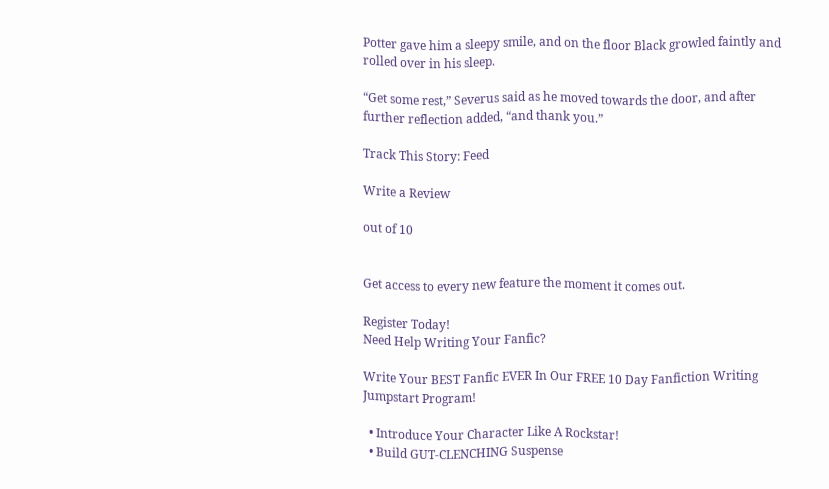Potter gave him a sleepy smile, and on the floor Black growled faintly and rolled over in his sleep.

“Get some rest,” Severus said as he moved towards the door, and after further reflection added, “and thank you.”

Track This Story: Feed

Write a Review

out of 10


Get access to every new feature the moment it comes out.

Register Today!
Need Help Writing Your Fanfic?

Write Your BEST Fanfic EVER In Our FREE 10 Day Fanfiction Writing Jumpstart Program!

  • Introduce Your Character Like A Rockstar!
  • Build GUT-CLENCHING Suspense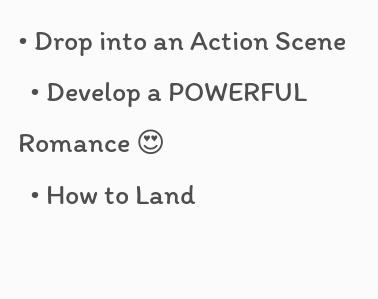• Drop into an Action Scene
  • Develop a POWERFUL Romance 😍
  • How to Land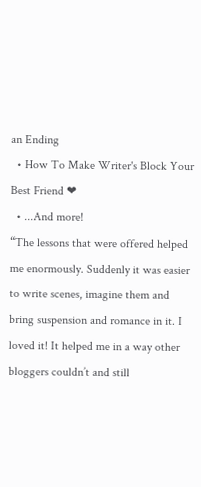an Ending
  • How To Make Writer's Block Your Best Friend ❤
  • ...And more!
“The lessons that were offered helped me enormously. Suddenly it was easier to write scenes, imagine them and bring suspension and romance in it. I loved it! It helped me in a way other bloggers couldn’t and still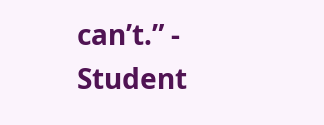can’t.” - Student